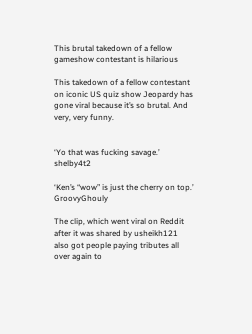This brutal takedown of a fellow gameshow contestant is hilarious

This takedown of a fellow contestant on iconic US quiz show Jeopardy has gone viral because it’s so brutal. And very, very funny.


‘Yo that was fucking savage.’ shelby4t2

‘Ken’s “wow” is just the cherry on top.’ GroovyGhouly

The clip, which went viral on Reddit after it was shared by usheikh121 also got people paying tributes all over again to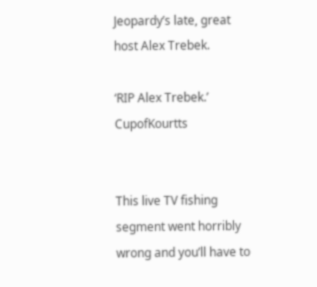Jeopardy’s late, great host Alex Trebek.

‘RIP Alex Trebek.’ CupofKourtts


This live TV fishing segment went horribly wrong and you’ll have to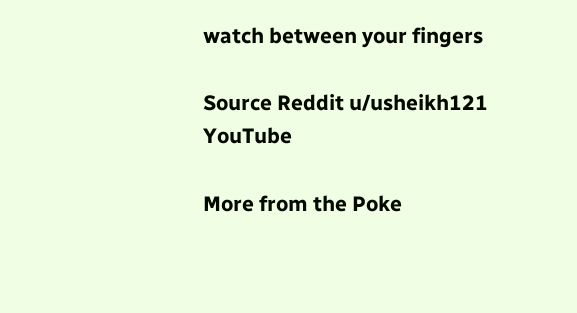watch between your fingers

Source Reddit u/usheikh121 YouTube

More from the Poke